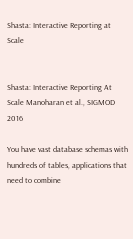Shasta: Interactive Reporting at Scale


Shasta: Interactive Reporting At Scale Manoharan et al., SIGMOD 2016

You have vast database schemas with hundreds of tables, applications that need to combine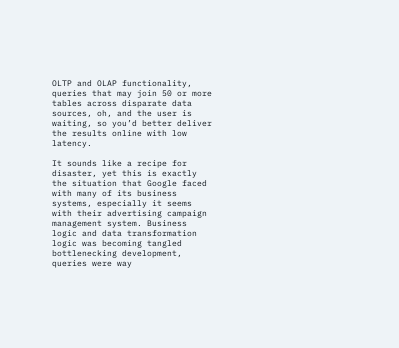OLTP and OLAP functionality, queries that may join 50 or more tables across disparate data sources, oh, and the user is waiting, so you’d better deliver the results online with low latency.

It sounds like a recipe for disaster, yet this is exactly the situation that Google faced with many of its business systems, especially it seems with their advertising campaign management system. Business logic and data transformation logic was becoming tangled bottlenecking development, queries were way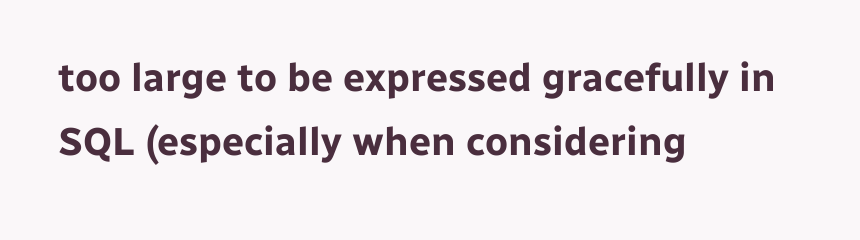too large to be expressed gracefully in SQL (especially when considering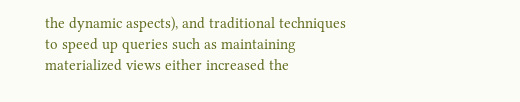the dynamic aspects), and traditional techniques to speed up queries such as maintaining materialized views either increased the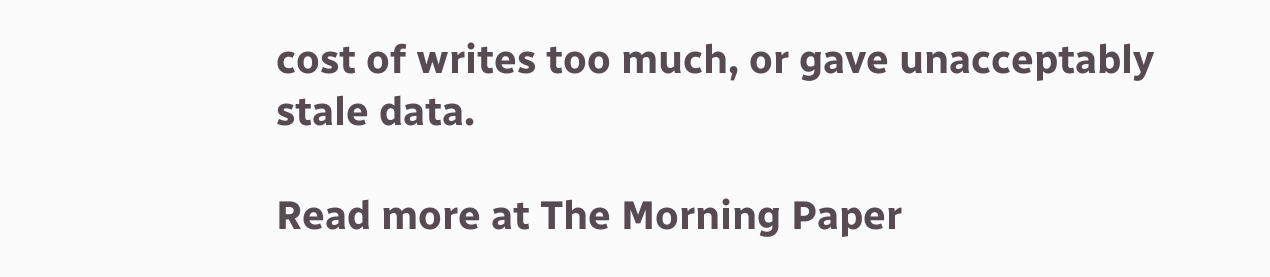cost of writes too much, or gave unacceptably stale data.

Read more at The Morning Paper